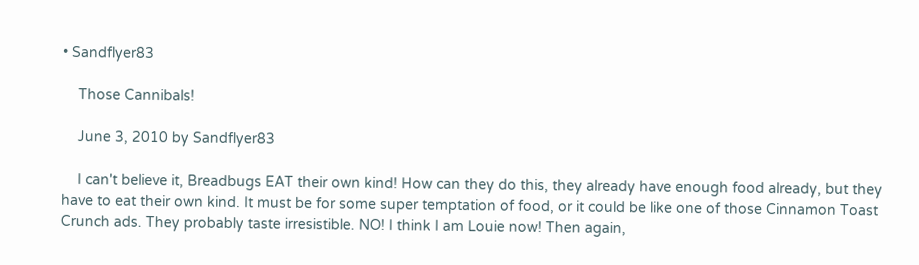• Sandflyer83

    Those Cannibals!

    June 3, 2010 by Sandflyer83

    I can't believe it, Breadbugs EAT their own kind! How can they do this, they already have enough food already, but they have to eat their own kind. It must be for some super temptation of food, or it could be like one of those Cinnamon Toast Crunch ads. They probably taste irresistible. NO! I think I am Louie now! Then again,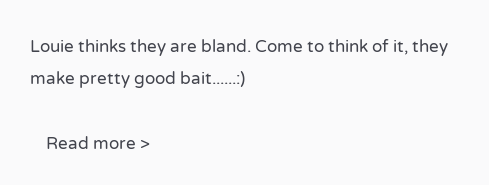Louie thinks they are bland. Come to think of it, they make pretty good bait......:)

    Read more >